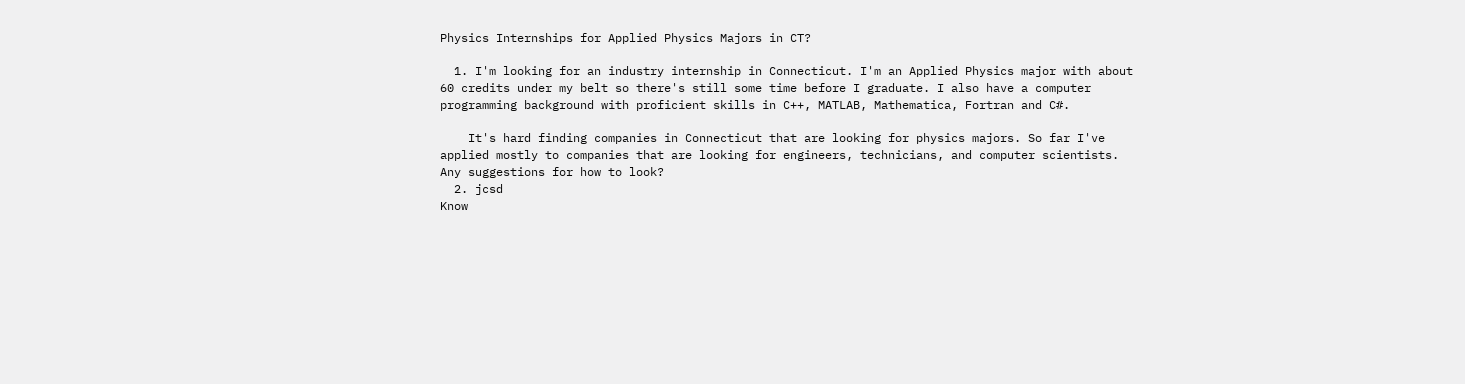Physics Internships for Applied Physics Majors in CT?

  1. I'm looking for an industry internship in Connecticut. I'm an Applied Physics major with about 60 credits under my belt so there's still some time before I graduate. I also have a computer programming background with proficient skills in C++, MATLAB, Mathematica, Fortran and C#.

    It's hard finding companies in Connecticut that are looking for physics majors. So far I've applied mostly to companies that are looking for engineers, technicians, and computer scientists. Any suggestions for how to look?
  2. jcsd
Know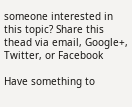someone interested in this topic? Share this thead via email, Google+, Twitter, or Facebook

Have something to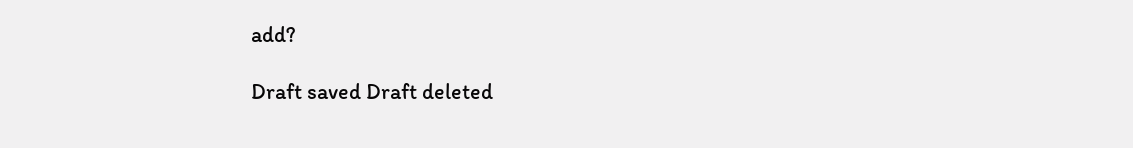add?

Draft saved Draft deleted